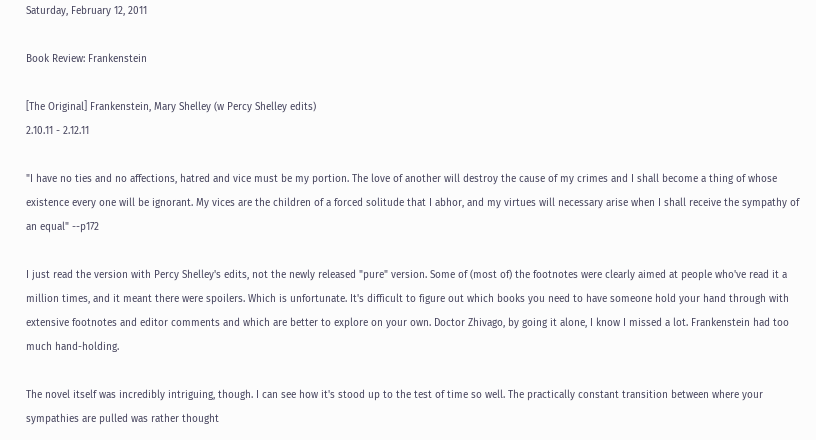Saturday, February 12, 2011

Book Review: Frankenstein

[The Original] Frankenstein, Mary Shelley (w Percy Shelley edits)
2.10.11 - 2.12.11

"I have no ties and no affections, hatred and vice must be my portion. The love of another will destroy the cause of my crimes and I shall become a thing of whose existence every one will be ignorant. My vices are the children of a forced solitude that I abhor, and my virtues will necessary arise when I shall receive the sympathy of an equal" --p172

I just read the version with Percy Shelley's edits, not the newly released "pure" version. Some of (most of) the footnotes were clearly aimed at people who've read it a million times, and it meant there were spoilers. Which is unfortunate. It's difficult to figure out which books you need to have someone hold your hand through with extensive footnotes and editor comments and which are better to explore on your own. Doctor Zhivago, by going it alone, I know I missed a lot. Frankenstein had too much hand-holding.

The novel itself was incredibly intriguing, though. I can see how it's stood up to the test of time so well. The practically constant transition between where your sympathies are pulled was rather thought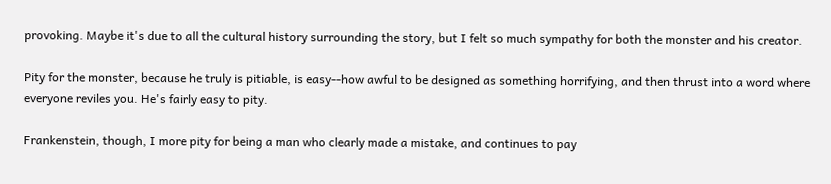provoking. Maybe it's due to all the cultural history surrounding the story, but I felt so much sympathy for both the monster and his creator.

Pity for the monster, because he truly is pitiable, is easy--how awful to be designed as something horrifying, and then thrust into a word where everyone reviles you. He's fairly easy to pity.

Frankenstein, though, I more pity for being a man who clearly made a mistake, and continues to pay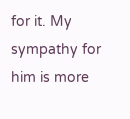for it. My sympathy for him is more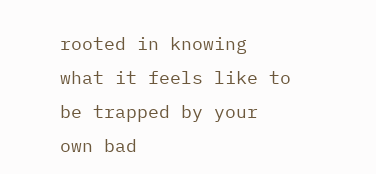rooted in knowing what it feels like to be trapped by your own bad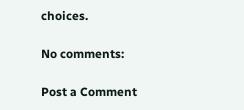choices.

No comments:

Post a Comment